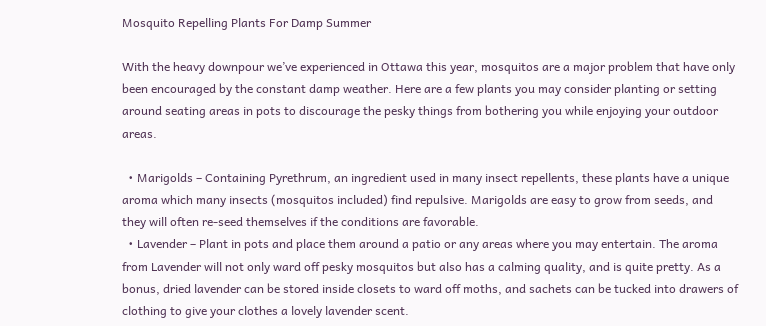Mosquito Repelling Plants For Damp Summer

With the heavy downpour we’ve experienced in Ottawa this year, mosquitos are a major problem that have only been encouraged by the constant damp weather. Here are a few plants you may consider planting or setting around seating areas in pots to discourage the pesky things from bothering you while enjoying your outdoor areas.

  • Marigolds – Containing Pyrethrum, an ingredient used in many insect repellents, these plants have a unique aroma which many insects (mosquitos included) find repulsive. Marigolds are easy to grow from seeds, and they will often re-seed themselves if the conditions are favorable.
  • Lavender – Plant in pots and place them around a patio or any areas where you may entertain. The aroma from Lavender will not only ward off pesky mosquitos but also has a calming quality, and is quite pretty. As a bonus, dried lavender can be stored inside closets to ward off moths, and sachets can be tucked into drawers of clothing to give your clothes a lovely lavender scent.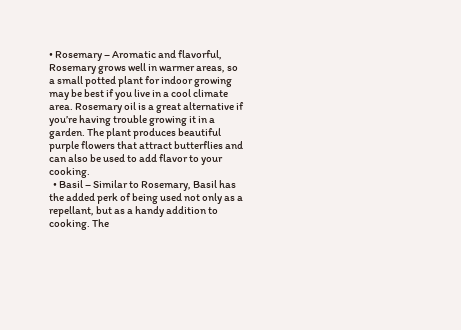• Rosemary – Aromatic and flavorful, Rosemary grows well in warmer areas, so a small potted plant for indoor growing may be best if you live in a cool climate area. Rosemary oil is a great alternative if you’re having trouble growing it in a garden. The plant produces beautiful purple flowers that attract butterflies and can also be used to add flavor to your cooking.
  • Basil – Similar to Rosemary, Basil has the added perk of being used not only as a repellant, but as a handy addition to cooking. The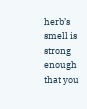herb’s smell is strong enough that you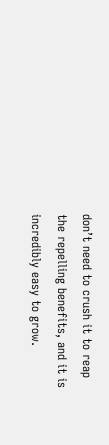don’t need to crush it to reap the repelling benefits, and it is incredibly easy to grow.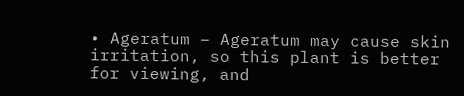• Ageratum – Ageratum may cause skin irritation, so this plant is better for viewing, and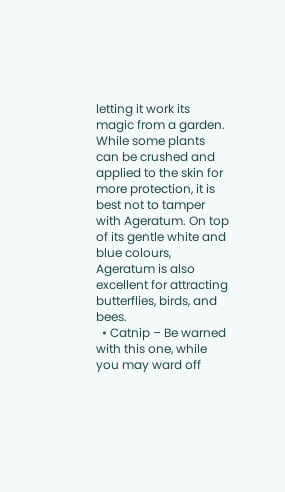letting it work its magic from a garden. While some plants can be crushed and applied to the skin for more protection, it is best not to tamper with Ageratum. On top of its gentle white and blue colours, Ageratum is also excellent for attracting butterflies, birds, and bees.
  • Catnip – Be warned with this one, while you may ward off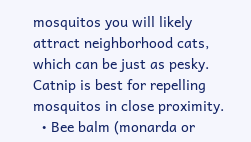mosquitos you will likely attract neighborhood cats, which can be just as pesky. Catnip is best for repelling mosquitos in close proximity.
  • Bee balm (monarda or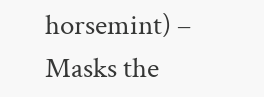horsemint) – Masks the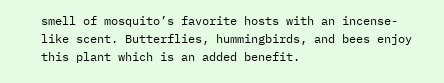smell of mosquito’s favorite hosts with an incense-like scent. Butterflies, hummingbirds, and bees enjoy this plant which is an added benefit.